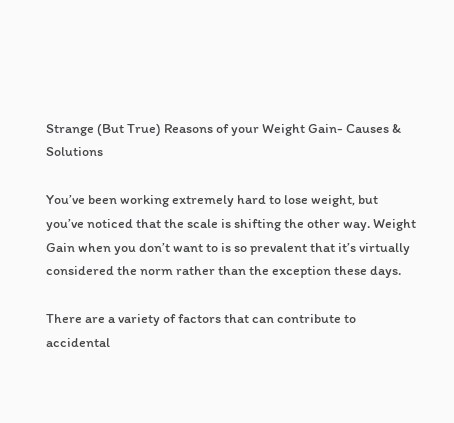Strange (But True) Reasons of your Weight Gain- Causes & Solutions

You’ve been working extremely hard to lose weight, but you’ve noticed that the scale is shifting the other way. Weight Gain when you don’t want to is so prevalent that it’s virtually considered the norm rather than the exception these days.

There are a variety of factors that can contribute to accidental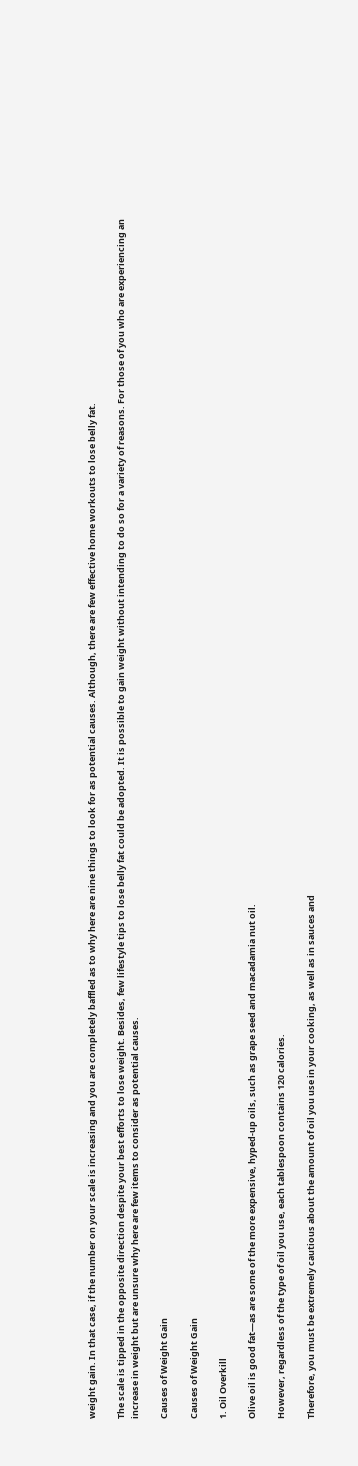weight gain. In that case, if the number on your scale is increasing and you are completely baffled as to why here are nine things to look for as potential causes. Although, there are few effective home workouts to lose belly fat.

The scale is tipped in the opposite direction despite your best efforts to lose weight. Besides, few lifestyle tips to lose belly fat could be adopted. It is possible to gain weight without intending to do so for a variety of reasons. For those of you who are experiencing an increase in weight but are unsure why here are few items to consider as potential causes.

Causes of Weight Gain

Causes of Weight Gain

1. Oil Overkill

Olive oil is good fat—as are some of the more expensive, hyped-up oils, such as grape seed and macadamia nut oil.

However, regardless of the type of oil you use, each tablespoon contains 120 calories.

Therefore, you must be extremely cautious about the amount of oil you use in your cooking, as well as in sauces and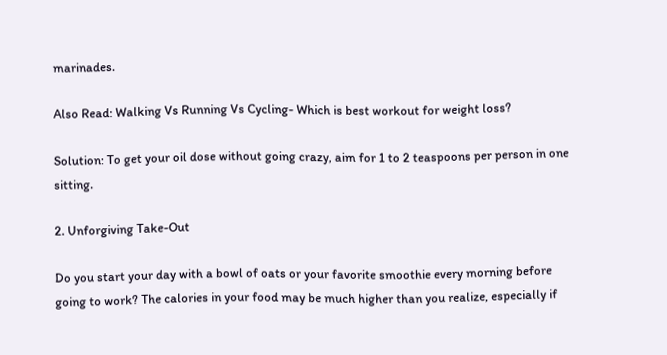marinades.

Also Read: Walking Vs Running Vs Cycling- Which is best workout for weight loss?

Solution: To get your oil dose without going crazy, aim for 1 to 2 teaspoons per person in one sitting.

2. Unforgiving Take-Out

Do you start your day with a bowl of oats or your favorite smoothie every morning before going to work? The calories in your food may be much higher than you realize, especially if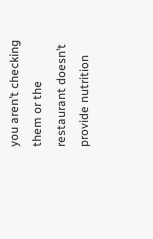you aren’t checking them or the restaurant doesn’t provide nutrition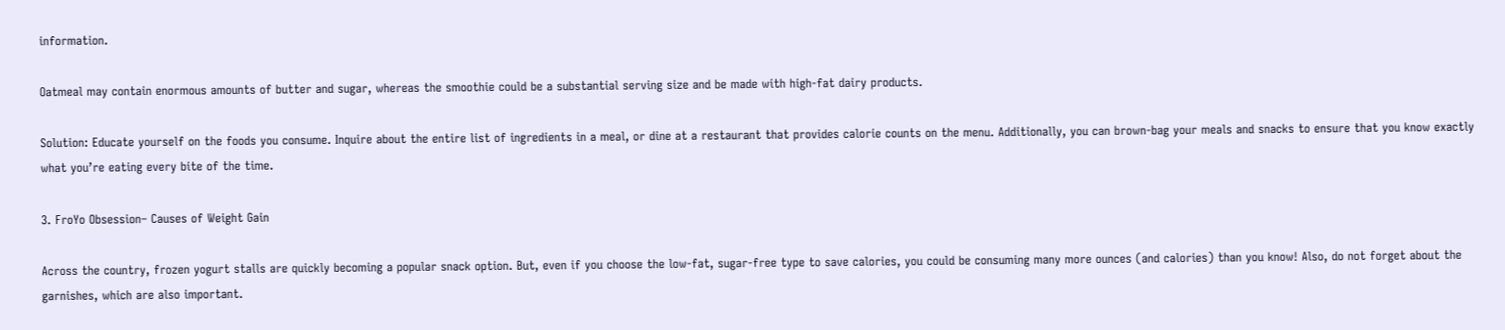information.

Oatmeal may contain enormous amounts of butter and sugar, whereas the smoothie could be a substantial serving size and be made with high-fat dairy products.

Solution: Educate yourself on the foods you consume. Inquire about the entire list of ingredients in a meal, or dine at a restaurant that provides calorie counts on the menu. Additionally, you can brown-bag your meals and snacks to ensure that you know exactly what you’re eating every bite of the time.

3. FroYo Obsession– Causes of Weight Gain

Across the country, frozen yogurt stalls are quickly becoming a popular snack option. But, even if you choose the low-fat, sugar-free type to save calories, you could be consuming many more ounces (and calories) than you know! Also, do not forget about the garnishes, which are also important.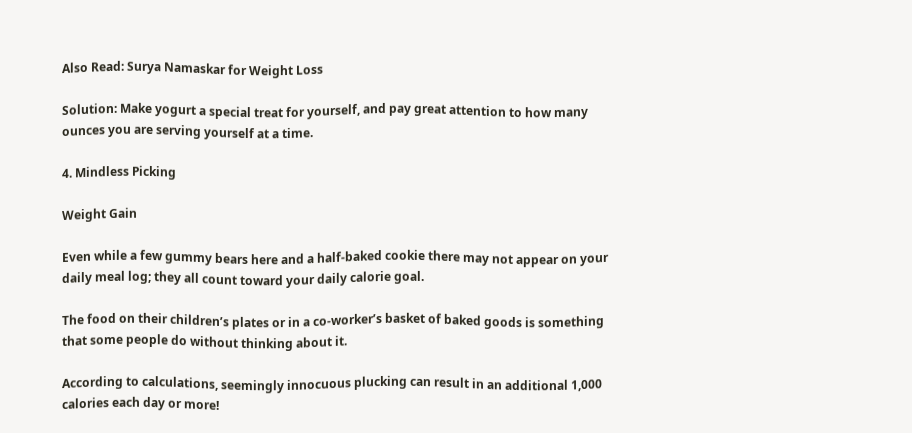Also Read: Surya Namaskar for Weight Loss

Solution: Make yogurt a special treat for yourself, and pay great attention to how many ounces you are serving yourself at a time.

4. Mindless Picking

Weight Gain

Even while a few gummy bears here and a half-baked cookie there may not appear on your daily meal log; they all count toward your daily calorie goal.

The food on their children’s plates or in a co-worker’s basket of baked goods is something that some people do without thinking about it.

According to calculations, seemingly innocuous plucking can result in an additional 1,000 calories each day or more!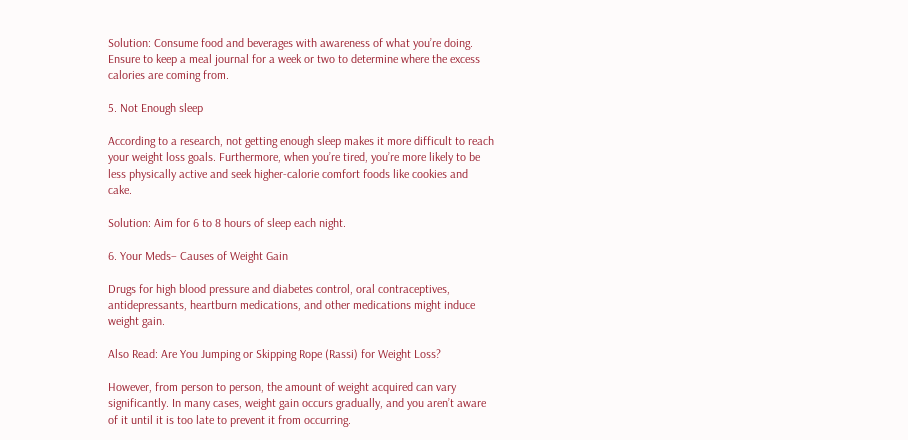Solution: Consume food and beverages with awareness of what you’re doing. Ensure to keep a meal journal for a week or two to determine where the excess calories are coming from.

5. Not Enough sleep

According to a research, not getting enough sleep makes it more difficult to reach your weight loss goals. Furthermore, when you’re tired, you’re more likely to be less physically active and seek higher-calorie comfort foods like cookies and cake.

Solution: Aim for 6 to 8 hours of sleep each night.

6. Your Meds– Causes of Weight Gain

Drugs for high blood pressure and diabetes control, oral contraceptives, antidepressants, heartburn medications, and other medications might induce weight gain.

Also Read: Are You Jumping or Skipping Rope (Rassi) for Weight Loss?

However, from person to person, the amount of weight acquired can vary significantly. In many cases, weight gain occurs gradually, and you aren’t aware of it until it is too late to prevent it from occurring.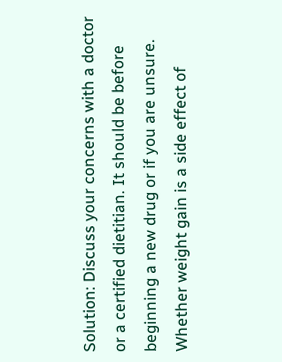Solution: Discuss your concerns with a doctor or a certified dietitian. It should be before beginning a new drug or if you are unsure. Whether weight gain is a side effect of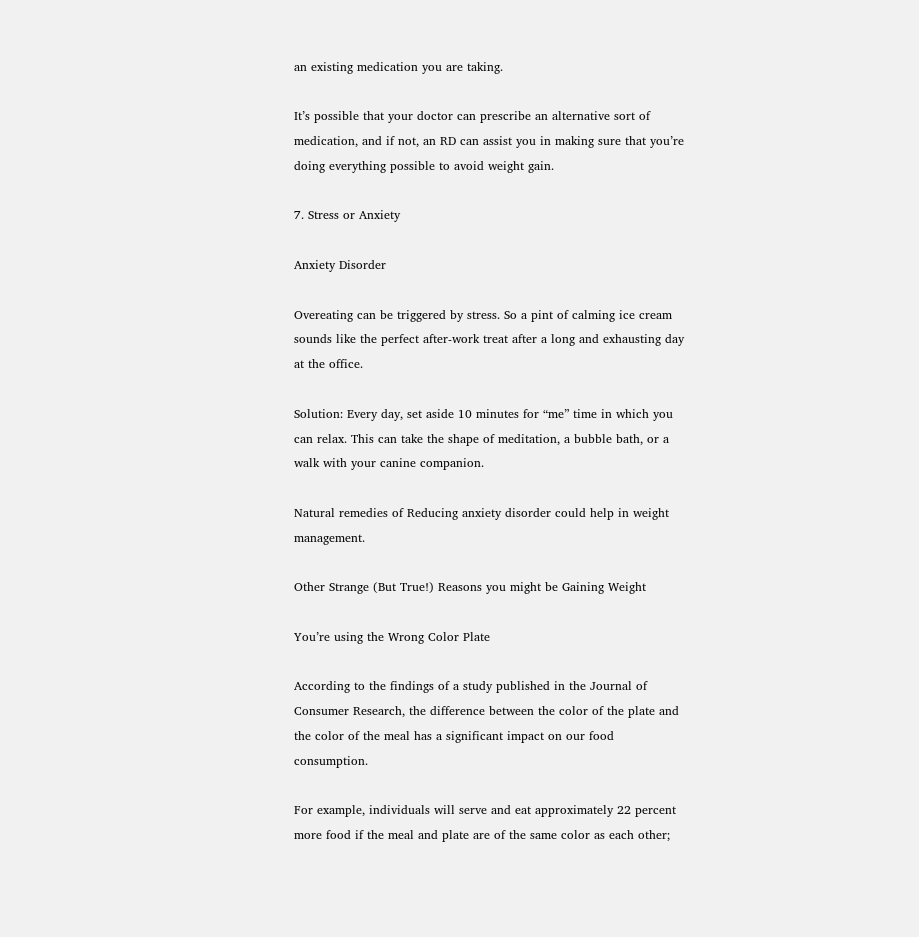an existing medication you are taking.

It’s possible that your doctor can prescribe an alternative sort of medication, and if not, an RD can assist you in making sure that you’re doing everything possible to avoid weight gain.

7. Stress or Anxiety

Anxiety Disorder

Overeating can be triggered by stress. So a pint of calming ice cream sounds like the perfect after-work treat after a long and exhausting day at the office.

Solution: Every day, set aside 10 minutes for “me” time in which you can relax. This can take the shape of meditation, a bubble bath, or a walk with your canine companion.

Natural remedies of Reducing anxiety disorder could help in weight management.

Other Strange (But True!) Reasons you might be Gaining Weight

You’re using the Wrong Color Plate

According to the findings of a study published in the Journal of Consumer Research, the difference between the color of the plate and the color of the meal has a significant impact on our food consumption.

For example, individuals will serve and eat approximately 22 percent more food if the meal and plate are of the same color as each other;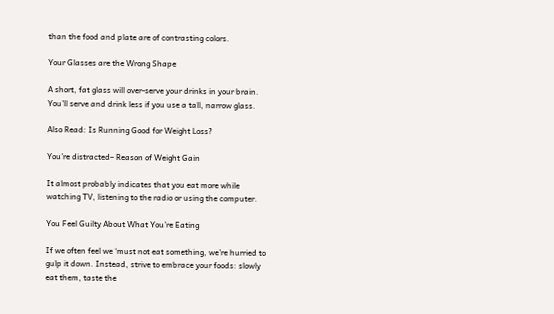than the food and plate are of contrasting colors.

Your Glasses are the Wrong Shape

A short, fat glass will over-serve your drinks in your brain. You’ll serve and drink less if you use a tall, narrow glass.

Also Read: Is Running Good for Weight Loss?

You’re distracted– Reason of Weight Gain

It almost probably indicates that you eat more while watching TV, listening to the radio or using the computer.

You Feel Guilty About What You’re Eating

If we often feel we ‘must not eat something, we’re hurried to gulp it down. Instead, strive to embrace your foods: slowly eat them, taste the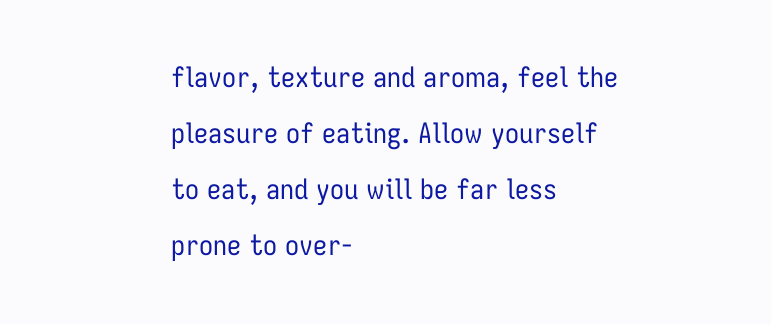flavor, texture and aroma, feel the pleasure of eating. Allow yourself to eat, and you will be far less prone to over-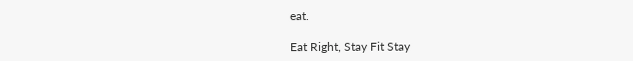eat.

Eat Right, Stay Fit Stay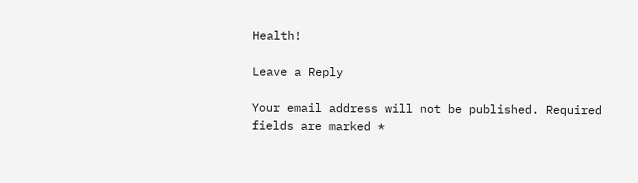Health!

Leave a Reply

Your email address will not be published. Required fields are marked *